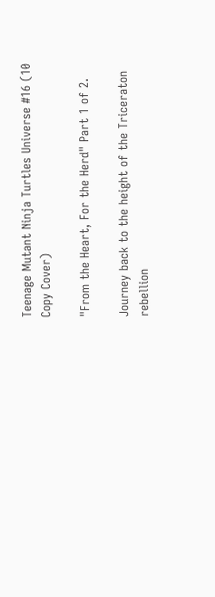Teenage Mutant Ninja Turtles Universe #16 (10 Copy Cover)

"From the Heart, For the Herd" Part 1 of 2.

Journey back to the height of the Triceraton rebellion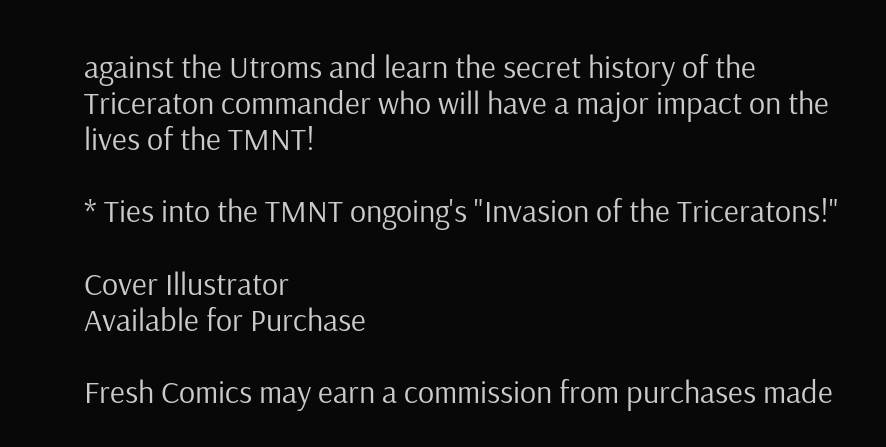against the Utroms and learn the secret history of the Triceraton commander who will have a major impact on the lives of the TMNT!

* Ties into the TMNT ongoing's "Invasion of the Triceratons!"

Cover Illustrator
Available for Purchase

Fresh Comics may earn a commission from purchases made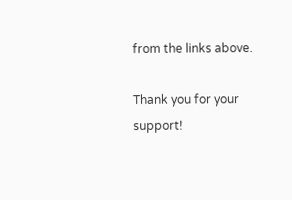from the links above.

Thank you for your support!